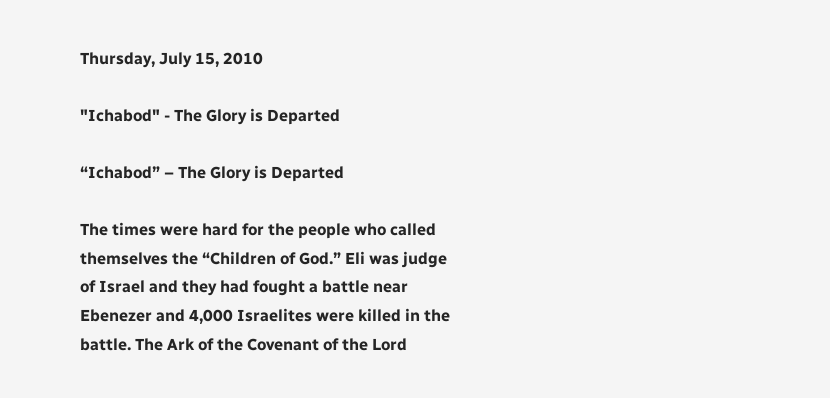Thursday, July 15, 2010

"Ichabod" - The Glory is Departed

“Ichabod” – The Glory is Departed

The times were hard for the people who called themselves the “Children of God.” Eli was judge of Israel and they had fought a battle near Ebenezer and 4,000 Israelites were killed in the battle. The Ark of the Covenant of the Lord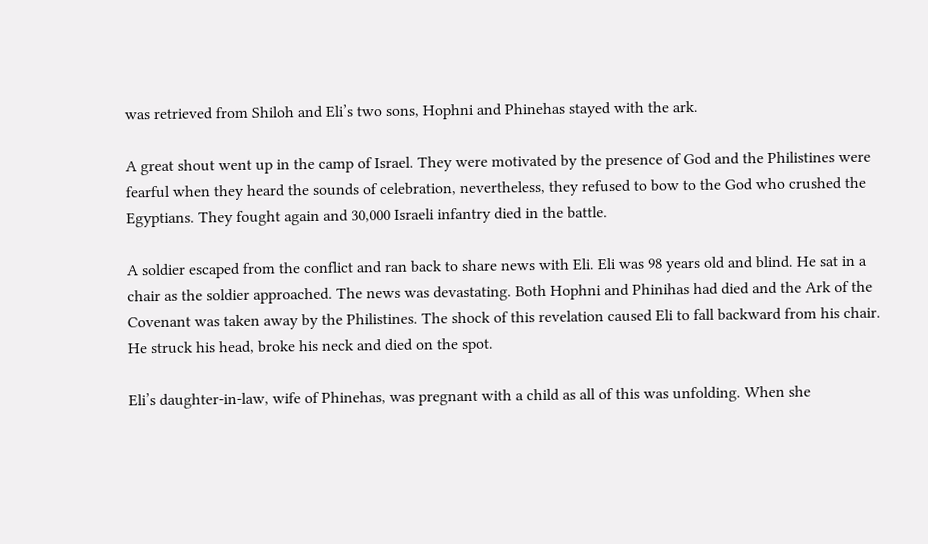was retrieved from Shiloh and Eli’s two sons, Hophni and Phinehas stayed with the ark.

A great shout went up in the camp of Israel. They were motivated by the presence of God and the Philistines were fearful when they heard the sounds of celebration, nevertheless, they refused to bow to the God who crushed the Egyptians. They fought again and 30,000 Israeli infantry died in the battle.

A soldier escaped from the conflict and ran back to share news with Eli. Eli was 98 years old and blind. He sat in a chair as the soldier approached. The news was devastating. Both Hophni and Phinihas had died and the Ark of the Covenant was taken away by the Philistines. The shock of this revelation caused Eli to fall backward from his chair. He struck his head, broke his neck and died on the spot.

Eli’s daughter-in-law, wife of Phinehas, was pregnant with a child as all of this was unfolding. When she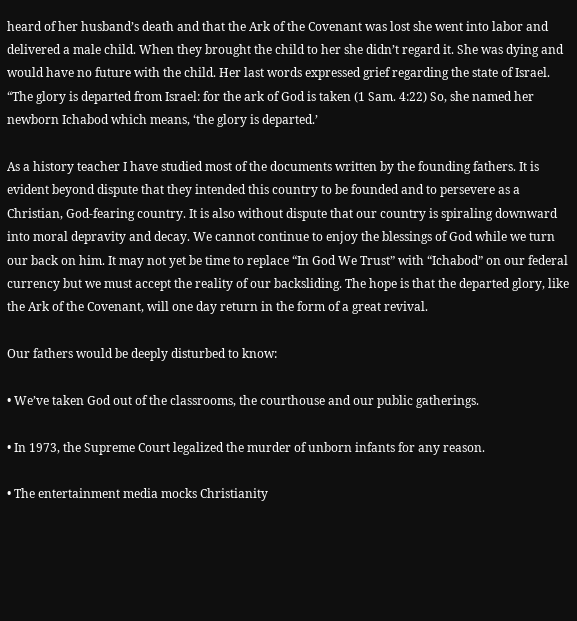heard of her husband’s death and that the Ark of the Covenant was lost she went into labor and delivered a male child. When they brought the child to her she didn’t regard it. She was dying and would have no future with the child. Her last words expressed grief regarding the state of Israel. “The glory is departed from Israel: for the ark of God is taken (1 Sam. 4:22) So, she named her newborn Ichabod which means, ‘the glory is departed.’

As a history teacher I have studied most of the documents written by the founding fathers. It is evident beyond dispute that they intended this country to be founded and to persevere as a Christian, God-fearing country. It is also without dispute that our country is spiraling downward into moral depravity and decay. We cannot continue to enjoy the blessings of God while we turn our back on him. It may not yet be time to replace “In God We Trust” with “Ichabod” on our federal currency but we must accept the reality of our backsliding. The hope is that the departed glory, like the Ark of the Covenant, will one day return in the form of a great revival.

Our fathers would be deeply disturbed to know:

• We’ve taken God out of the classrooms, the courthouse and our public gatherings.

• In 1973, the Supreme Court legalized the murder of unborn infants for any reason.

• The entertainment media mocks Christianity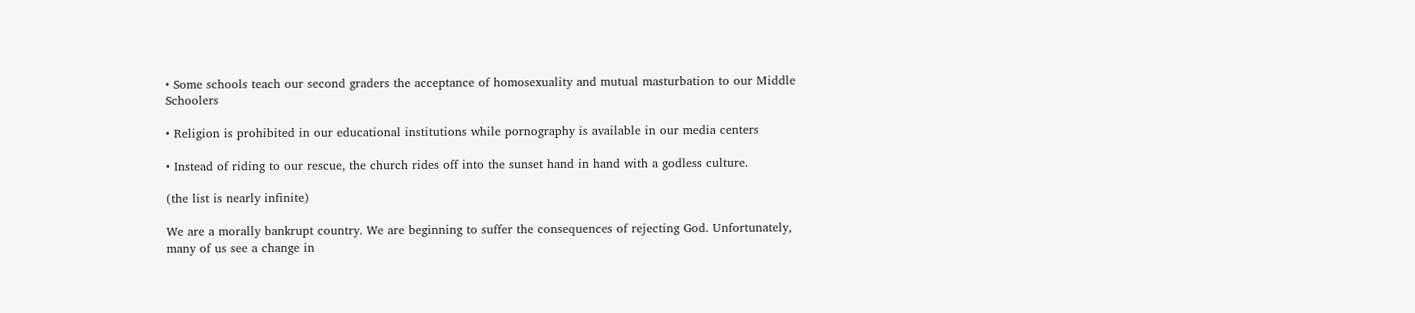• Some schools teach our second graders the acceptance of homosexuality and mutual masturbation to our Middle Schoolers

• Religion is prohibited in our educational institutions while pornography is available in our media centers

• Instead of riding to our rescue, the church rides off into the sunset hand in hand with a godless culture.

(the list is nearly infinite)

We are a morally bankrupt country. We are beginning to suffer the consequences of rejecting God. Unfortunately, many of us see a change in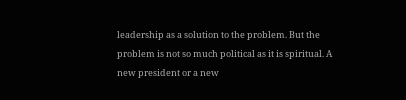leadership as a solution to the problem. But the problem is not so much political as it is spiritual. A new president or a new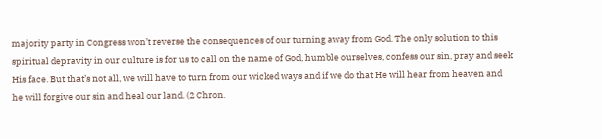majority party in Congress won’t reverse the consequences of our turning away from God. The only solution to this spiritual depravity in our culture is for us to call on the name of God, humble ourselves, confess our sin, pray and seek His face. But that’s not all, we will have to turn from our wicked ways and if we do that He will hear from heaven and he will forgive our sin and heal our land. (2 Chron.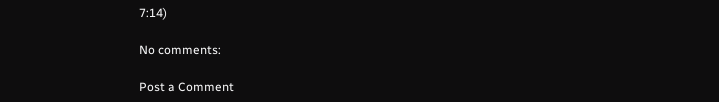7:14)

No comments:

Post a Comment